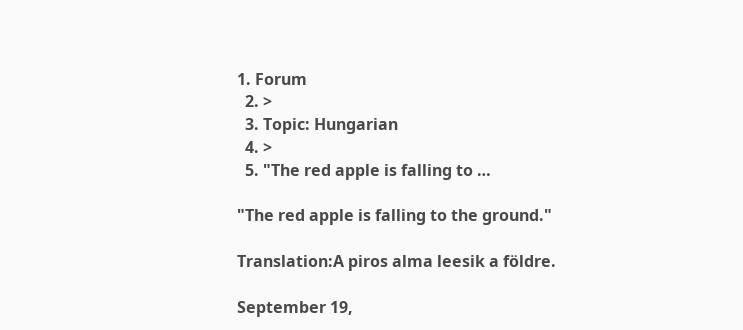1. Forum
  2. >
  3. Topic: Hungarian
  4. >
  5. "The red apple is falling to …

"The red apple is falling to the ground."

Translation:A piros alma leesik a földre.

September 19,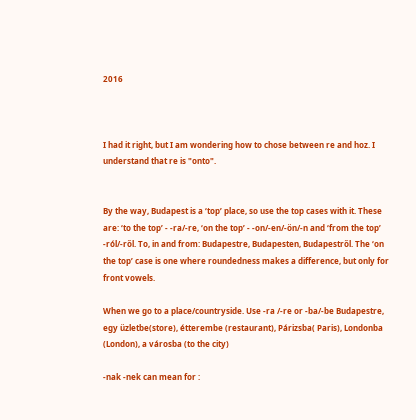2016



I had it right, but I am wondering how to chose between re and hoz. I understand that re is "onto".


By the way, Budapest is a ‘top’ place, so use the top cases with it. These are: ‘to the top’ - -ra/-re, ‘on the top’ - -on/-en/-ön/-n and ‘from the top’ -ról/-ről. To, in and from: Budapestre, Budapesten, Budapestről. The ‘on the top’ case is one where roundedness makes a difference, but only for front vowels.

When we go to a place/countryside. Use -ra /-re or -ba/-be Budapestre, egy üzletbe(store), étterembe (restaurant), Párizsba( Paris), Londonba (London), a városba (to the city)

-nak -nek can mean for :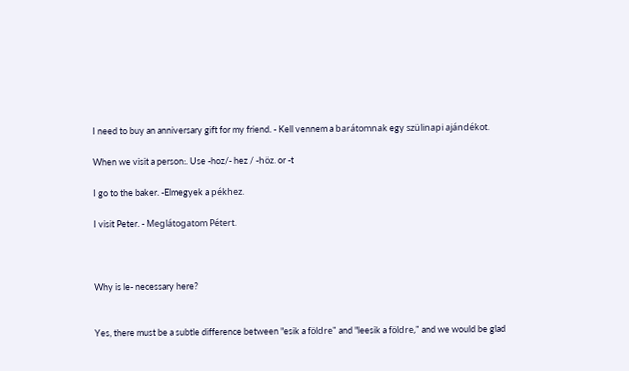I need to buy an anniversary gift for my friend. - Kell vennem a barátomnak egy szülinapi ajándékot.

When we visit a person:. Use -hoz/- hez / -höz. or -t

I go to the baker. -Elmegyek a pékhez.

I visit Peter. - Meglátogatom Pétert.



Why is le- necessary here?


Yes, there must be a subtle difference between "esik a földre" and "leesik a földre," and we would be glad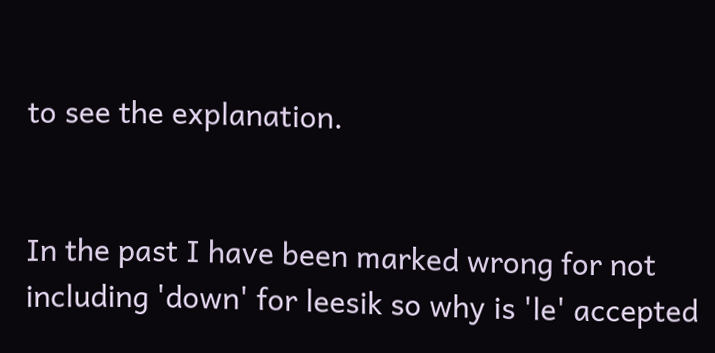to see the explanation.


In the past I have been marked wrong for not including 'down' for leesik so why is 'le' accepted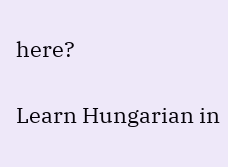here?

Learn Hungarian in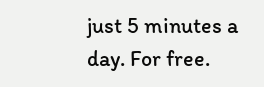just 5 minutes a day. For free.